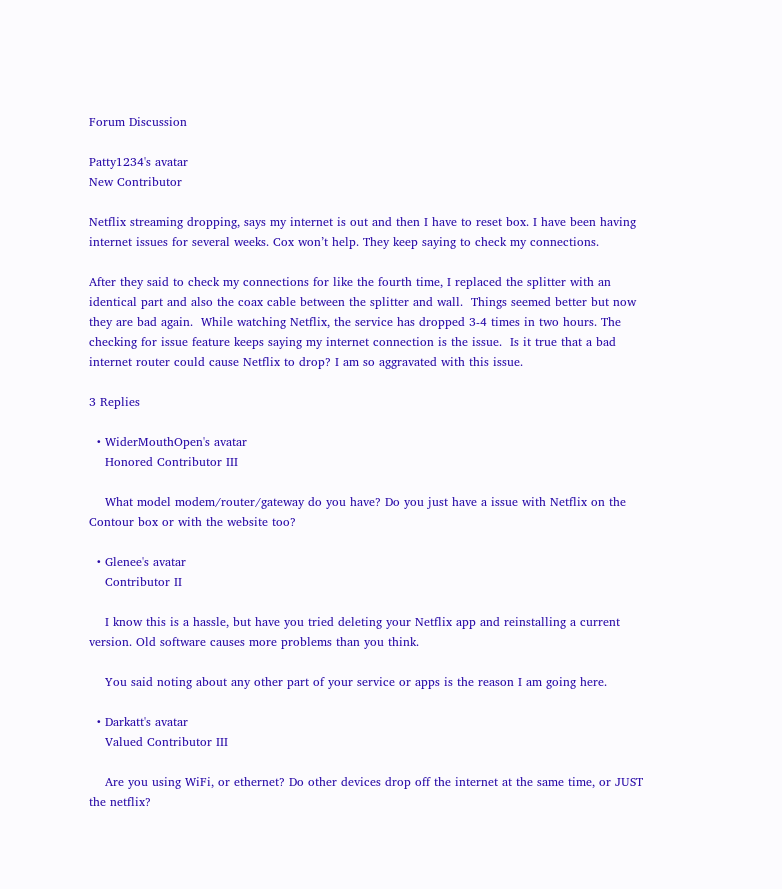Forum Discussion

Patty1234's avatar
New Contributor

Netflix streaming dropping, says my internet is out and then I have to reset box. I have been having internet issues for several weeks. Cox won’t help. They keep saying to check my connections.

After they said to check my connections for like the fourth time, I replaced the splitter with an identical part and also the coax cable between the splitter and wall.  Things seemed better but now they are bad again.  While watching Netflix, the service has dropped 3-4 times in two hours. The checking for issue feature keeps saying my internet connection is the issue.  Is it true that a bad internet router could cause Netflix to drop? I am so aggravated with this issue.

3 Replies

  • WiderMouthOpen's avatar
    Honored Contributor III

    What model modem/router/gateway do you have? Do you just have a issue with Netflix on the Contour box or with the website too?

  • Glenee's avatar
    Contributor II

    I know this is a hassle, but have you tried deleting your Netflix app and reinstalling a current version. Old software causes more problems than you think.

    You said noting about any other part of your service or apps is the reason I am going here.

  • Darkatt's avatar
    Valued Contributor III

    Are you using WiFi, or ethernet? Do other devices drop off the internet at the same time, or JUST the netflix?